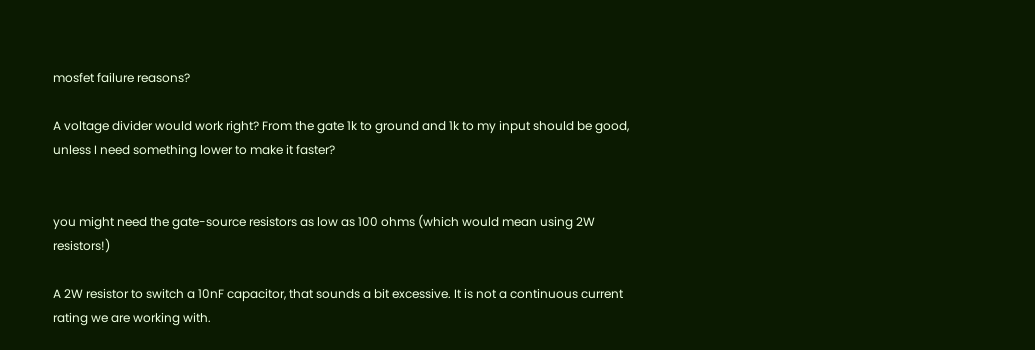mosfet failure reasons?

A voltage divider would work right? From the gate 1k to ground and 1k to my input should be good, unless I need something lower to make it faster?


you might need the gate-source resistors as low as 100 ohms (which would mean using 2W resistors!)

A 2W resistor to switch a 10nF capacitor, that sounds a bit excessive. It is not a continuous current rating we are working with.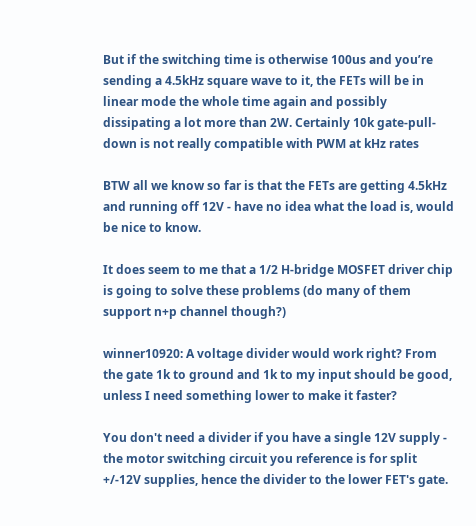But if the switching time is otherwise 100us and you’re sending a 4.5kHz square wave to it, the FETs will be in linear mode the whole time again and possibly dissipating a lot more than 2W. Certainly 10k gate-pull-down is not really compatible with PWM at kHz rates

BTW all we know so far is that the FETs are getting 4.5kHz and running off 12V - have no idea what the load is, would be nice to know.

It does seem to me that a 1/2 H-bridge MOSFET driver chip is going to solve these problems (do many of them support n+p channel though?)

winner10920: A voltage divider would work right? From the gate 1k to ground and 1k to my input should be good, unless I need something lower to make it faster?

You don't need a divider if you have a single 12V supply - the motor switching circuit you reference is for split +/-12V supplies, hence the divider to the lower FET's gate.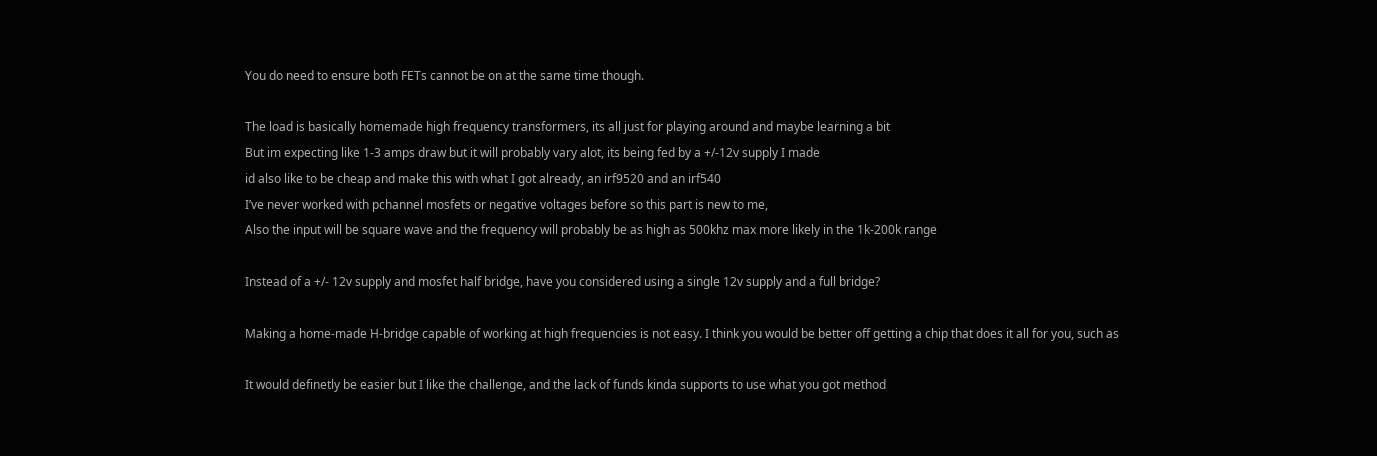You do need to ensure both FETs cannot be on at the same time though.

The load is basically homemade high frequency transformers, its all just for playing around and maybe learning a bit
But im expecting like 1-3 amps draw but it will probably vary alot, its being fed by a +/-12v supply I made
id also like to be cheap and make this with what I got already, an irf9520 and an irf540
I’ve never worked with pchannel mosfets or negative voltages before so this part is new to me,
Also the input will be square wave and the frequency will probably be as high as 500khz max more likely in the 1k-200k range

Instead of a +/- 12v supply and mosfet half bridge, have you considered using a single 12v supply and a full bridge?

Making a home-made H-bridge capable of working at high frequencies is not easy. I think you would be better off getting a chip that does it all for you, such as

It would definetly be easier but I like the challenge, and the lack of funds kinda supports to use what you got method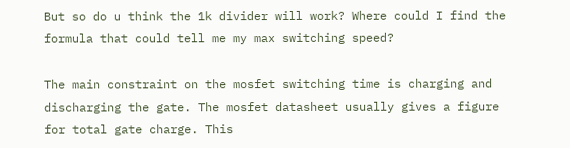But so do u think the 1k divider will work? Where could I find the formula that could tell me my max switching speed?

The main constraint on the mosfet switching time is charging and discharging the gate. The mosfet datasheet usually gives a figure for total gate charge. This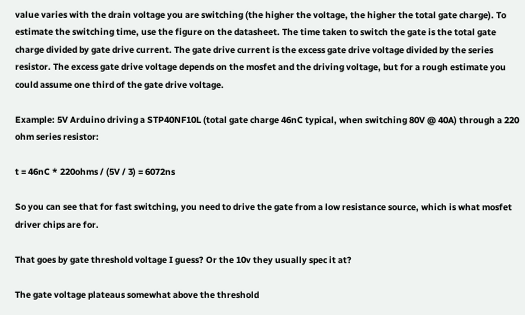value varies with the drain voltage you are switching (the higher the voltage, the higher the total gate charge). To estimate the switching time, use the figure on the datasheet. The time taken to switch the gate is the total gate charge divided by gate drive current. The gate drive current is the excess gate drive voltage divided by the series resistor. The excess gate drive voltage depends on the mosfet and the driving voltage, but for a rough estimate you could assume one third of the gate drive voltage.

Example: 5V Arduino driving a STP40NF10L (total gate charge 46nC typical, when switching 80V @ 40A) through a 220 ohm series resistor:

t = 46nC * 220ohms / (5V / 3) = 6072ns

So you can see that for fast switching, you need to drive the gate from a low resistance source, which is what mosfet driver chips are for.

That goes by gate threshold voltage I guess? Or the 10v they usually spec it at?

The gate voltage plateaus somewhat above the threshold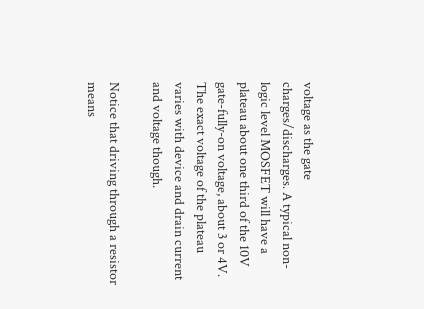voltage as the gate charges/discharges. A typical non-logic level MOSFET will have a plateau about one third of the 10V gate-fully-on voltage, about 3 or 4V. The exact voltage of the plateau varies with device and drain current and voltage though.

Notice that driving through a resistor means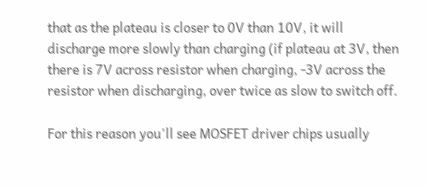that as the plateau is closer to 0V than 10V, it will discharge more slowly than charging (if plateau at 3V, then there is 7V across resistor when charging, -3V across the resistor when discharging, over twice as slow to switch off.

For this reason you'll see MOSFET driver chips usually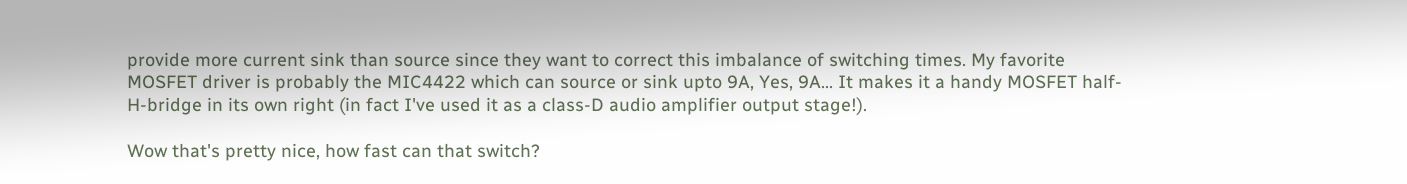provide more current sink than source since they want to correct this imbalance of switching times. My favorite MOSFET driver is probably the MIC4422 which can source or sink upto 9A, Yes, 9A... It makes it a handy MOSFET half-H-bridge in its own right (in fact I've used it as a class-D audio amplifier output stage!).

Wow that's pretty nice, how fast can that switch?